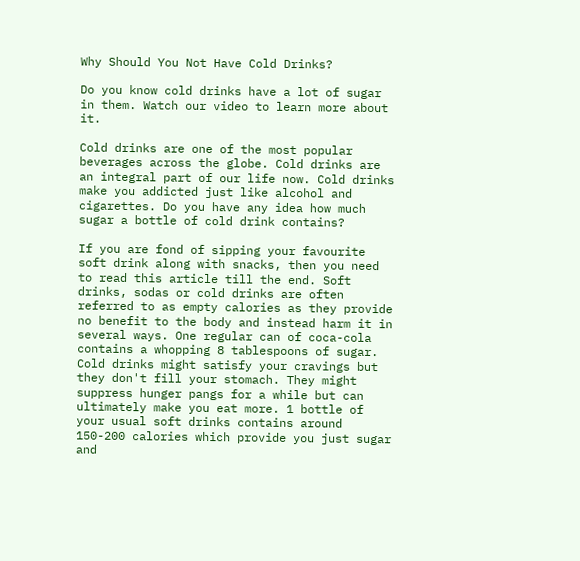Why Should You Not Have Cold Drinks?

Do you know cold drinks have a lot of sugar in them. Watch our video to learn more about it.

Cold drinks are one of the most popular beverages across the globe. Cold drinks are an integral part of our life now. Cold drinks make you addicted just like alcohol and cigarettes. Do you have any idea how much sugar a bottle of cold drink contains?

If you are fond of sipping your favourite soft drink along with snacks, then you need to read this article till the end. Soft drinks, sodas or cold drinks are often referred to as empty calories as they provide no benefit to the body and instead harm it in several ways. One regular can of coca-cola contains a whopping 8 tablespoons of sugar. Cold drinks might satisfy your cravings but they don't fill your stomach. They might suppress hunger pangs for a while but can ultimately make you eat more. 1 bottle of your usual soft drinks contains around 150-200 calories which provide you just sugar and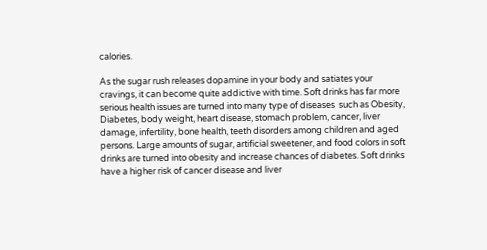calories.

As the sugar rush releases dopamine in your body and satiates your cravings, it can become quite addictive with time. Soft drinks has far more serious health issues are turned into many type of diseases  such as Obesity,  Diabetes, body weight, heart disease, stomach problem, cancer, liver damage, infertility, bone health, teeth disorders among children and aged persons. Large amounts of sugar, artificial sweetener, and food colors in soft drinks are turned into obesity and increase chances of diabetes. Soft drinks have a higher risk of cancer disease and liver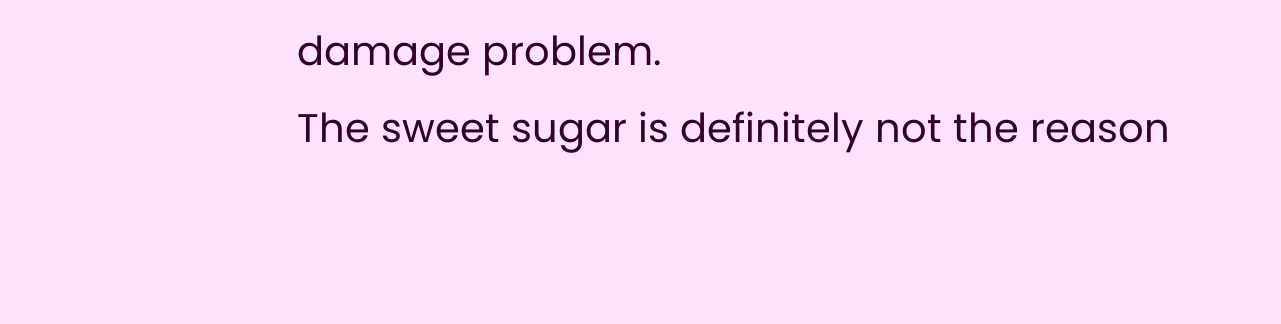damage problem.
The sweet sugar is definitely not the reason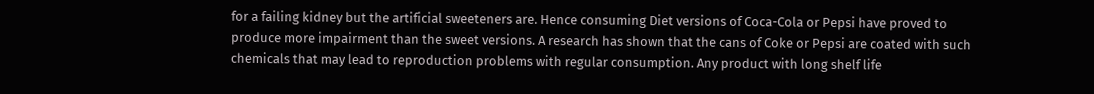for a failing kidney but the artificial sweeteners are. Hence consuming Diet versions of Coca-Cola or Pepsi have proved to produce more impairment than the sweet versions. A research has shown that the cans of Coke or Pepsi are coated with such chemicals that may lead to reproduction problems with regular consumption. Any product with long shelf life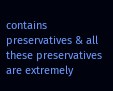contains preservatives & all these preservatives are extremely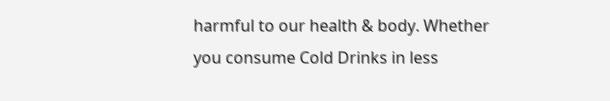harmful to our health & body. Whether you consume Cold Drinks in less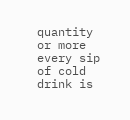quantity or more every sip of cold drink is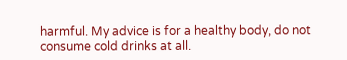harmful. My advice is for a healthy body, do not consume cold drinks at all.